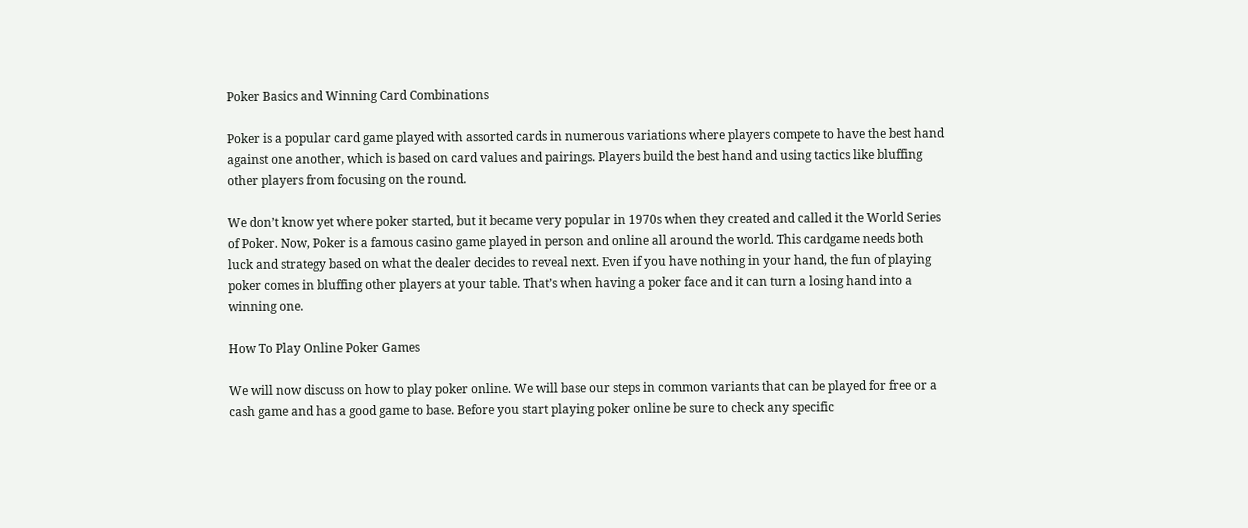Poker Basics and Winning Card Combinations

Poker is a popular card game played with assorted cards in numerous variations where players compete to have the best hand against one another, which is based on card values and pairings. Players build the best hand and using tactics like bluffing other players from focusing on the round.

We don’t know yet where poker started, but it became very popular in 1970s when they created and called it the World Series of Poker. Now, Poker is a famous casino game played in person and online all around the world. This cardgame needs both luck and strategy based on what the dealer decides to reveal next. Even if you have nothing in your hand, the fun of playing poker comes in bluffing other players at your table. That’s when having a poker face and it can turn a losing hand into a winning one.

How To Play Online Poker Games

We will now discuss on how to play poker online. We will base our steps in common variants that can be played for free or a cash game and has a good game to base. Before you start playing poker online be sure to check any specific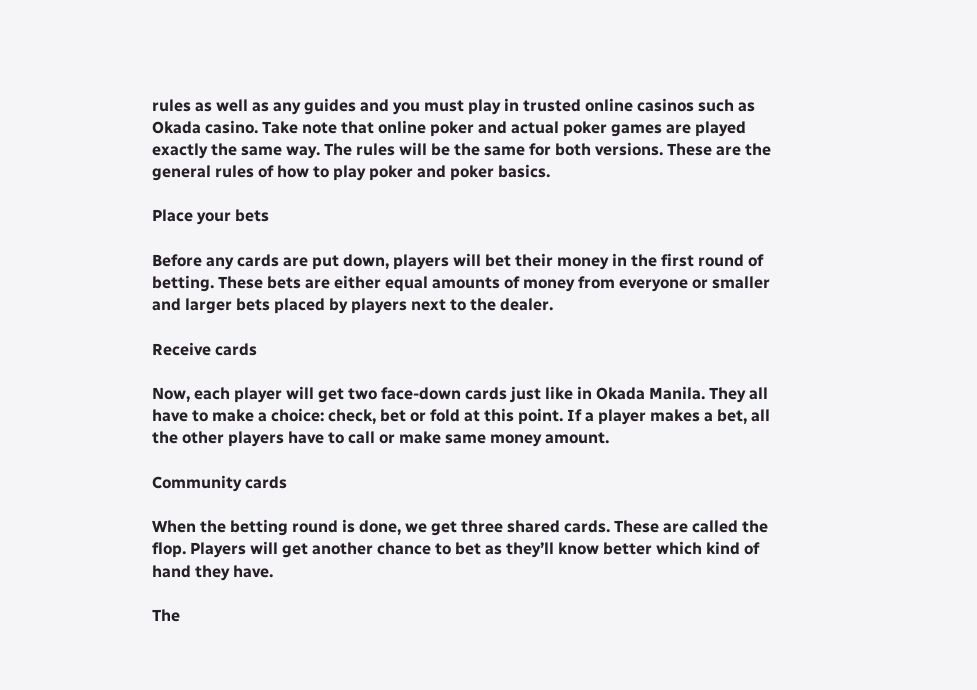rules as well as any guides and you must play in trusted online casinos such as Okada casino. Take note that online poker and actual poker games are played exactly the same way. The rules will be the same for both versions. These are the general rules of how to play poker and poker basics.

Place your bets

Before any cards are put down, players will bet their money in the first round of betting. These bets are either equal amounts of money from everyone or smaller and larger bets placed by players next to the dealer.

Receive cards

Now, each player will get two face-down cards just like in Okada Manila. They all have to make a choice: check, bet or fold at this point. If a player makes a bet, all the other players have to call or make same money amount.

Community cards

When the betting round is done, we get three shared cards. These are called the flop. Players will get another chance to bet as they’ll know better which kind of hand they have.

The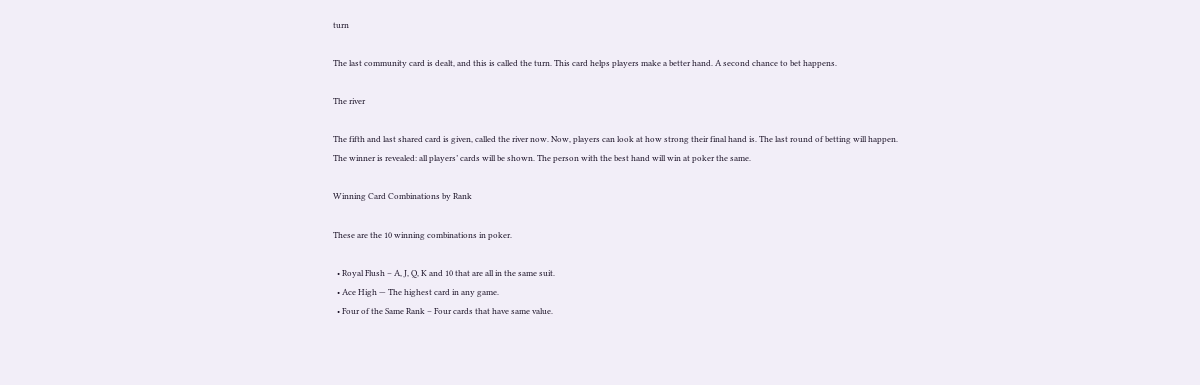turn

The last community card is dealt, and this is called the turn. This card helps players make a better hand. A second chance to bet happens.

The river

The fifth and last shared card is given, called the river now. Now, players can look at how strong their final hand is. The last round of betting will happen.
The winner is revealed: all players’ cards will be shown. The person with the best hand will win at poker the same.

Winning Card Combinations by Rank

These are the 10 winning combinations in poker.

  • Royal Flush – A, J, Q, K and 10 that are all in the same suit.
  • Ace High — The highest card in any game.
  • Four of the Same Rank – Four cards that have same value.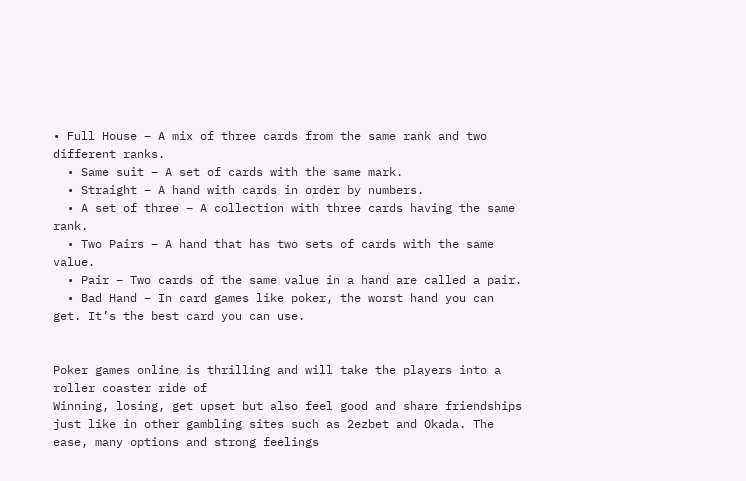• Full House – A mix of three cards from the same rank and two different ranks.
  • Same suit – A set of cards with the same mark.
  • Straight – A hand with cards in order by numbers.
  • A set of three – A collection with three cards having the same rank.
  • Two Pairs – A hand that has two sets of cards with the same value.
  • Pair – Two cards of the same value in a hand are called a pair.
  • Bad Hand – In card games like poker, the worst hand you can get. It’s the best card you can use.


Poker games online is thrilling and will take the players into a roller coaster ride of
Winning, losing, get upset but also feel good and share friendships just like in other gambling sites such as 2ezbet and Okada. The ease, many options and strong feelings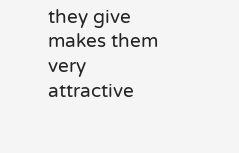they give makes them very attractive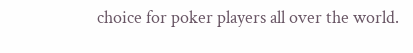choice for poker players all over the world.